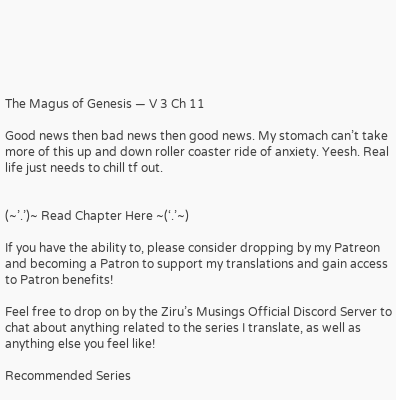The Magus of Genesis — V 3 Ch 11

Good news then bad news then good news. My stomach can’t take more of this up and down roller coaster ride of anxiety. Yeesh. Real life just needs to chill tf out.


(~’.’)~ Read Chapter Here ~(‘.’~)

If you have the ability to, please consider dropping by my Patreon and becoming a Patron to support my translations and gain access to Patron benefits!

Feel free to drop on by the Ziru’s Musings Official Discord Server to chat about anything related to the series I translate, as well as anything else you feel like!

Recommended Series